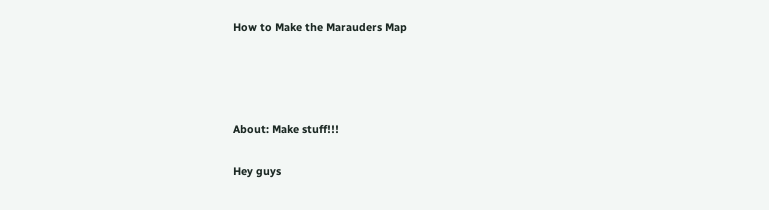How to Make the Marauders Map




About: Make stuff!!!

Hey guys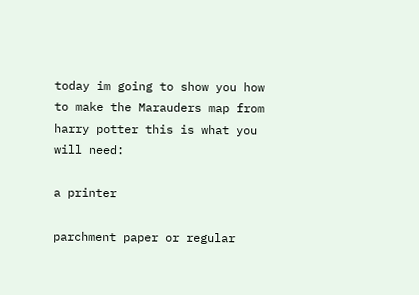today im going to show you how to make the Marauders map from harry potter this is what you will need:

a printer

parchment paper or regular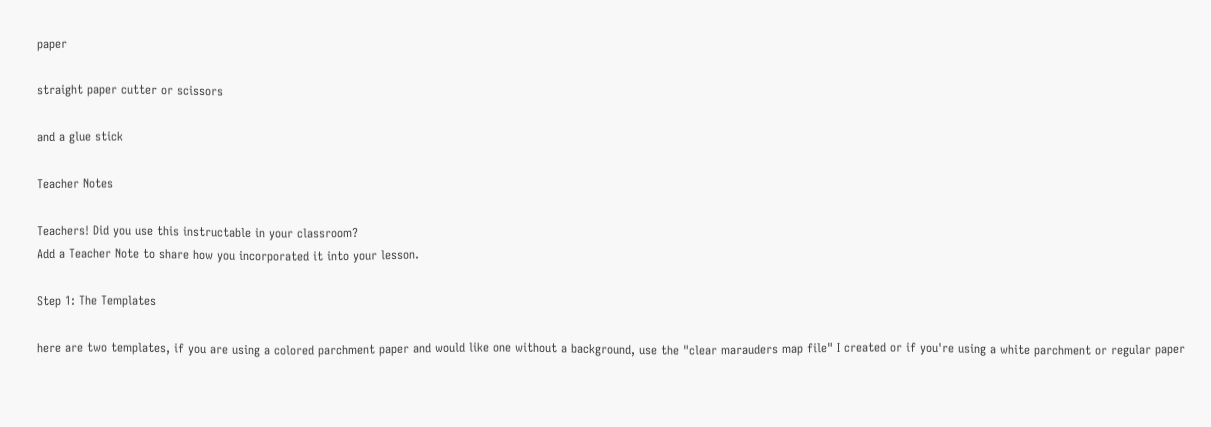paper

straight paper cutter or scissors

and a glue stick

Teacher Notes

Teachers! Did you use this instructable in your classroom?
Add a Teacher Note to share how you incorporated it into your lesson.

Step 1: The Templates

here are two templates, if you are using a colored parchment paper and would like one without a background, use the "clear marauders map file" I created or if you're using a white parchment or regular paper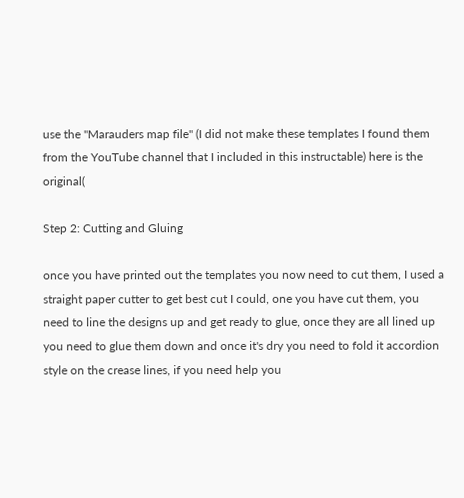use the "Marauders map file" (I did not make these templates I found them from the YouTube channel that I included in this instructable) here is the original(

Step 2: Cutting and Gluing

once you have printed out the templates you now need to cut them, I used a straight paper cutter to get best cut I could, one you have cut them, you need to line the designs up and get ready to glue, once they are all lined up you need to glue them down and once it's dry you need to fold it accordion style on the crease lines, if you need help you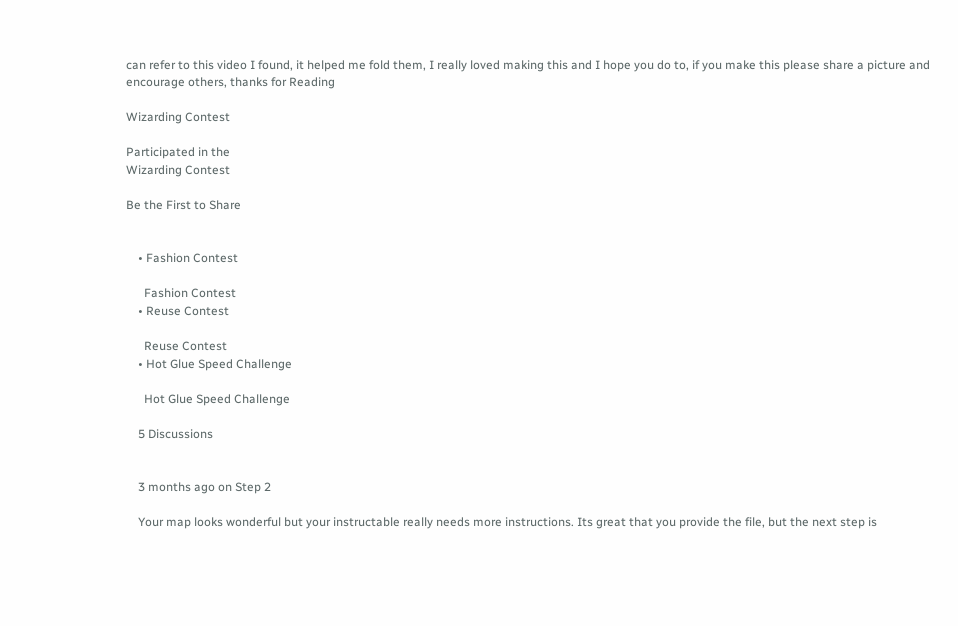can refer to this video I found, it helped me fold them, I really loved making this and I hope you do to, if you make this please share a picture and encourage others, thanks for Reading

Wizarding Contest

Participated in the
Wizarding Contest

Be the First to Share


    • Fashion Contest

      Fashion Contest
    • Reuse Contest

      Reuse Contest
    • Hot Glue Speed Challenge

      Hot Glue Speed Challenge

    5 Discussions


    3 months ago on Step 2

    Your map looks wonderful but your instructable really needs more instructions. Its great that you provide the file, but the next step is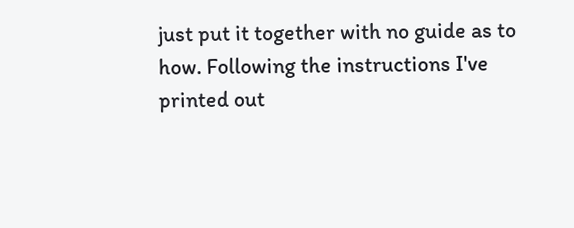just put it together with no guide as to how. Following the instructions I've printed out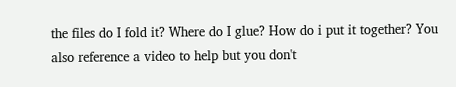the files do I fold it? Where do I glue? How do i put it together? You also reference a video to help but you don't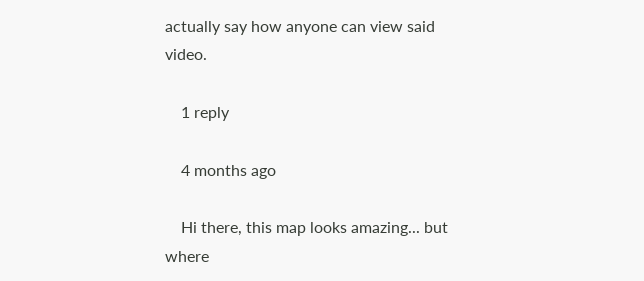actually say how anyone can view said video.

    1 reply

    4 months ago

    Hi there, this map looks amazing... but where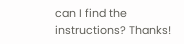can I find the instructions? Thanks!